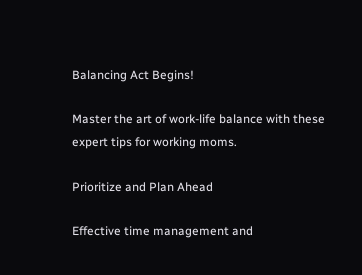Balancing Act Begins!

Master the art of work-life balance with these expert tips for working moms.

Prioritize and Plan Ahead

Effective time management and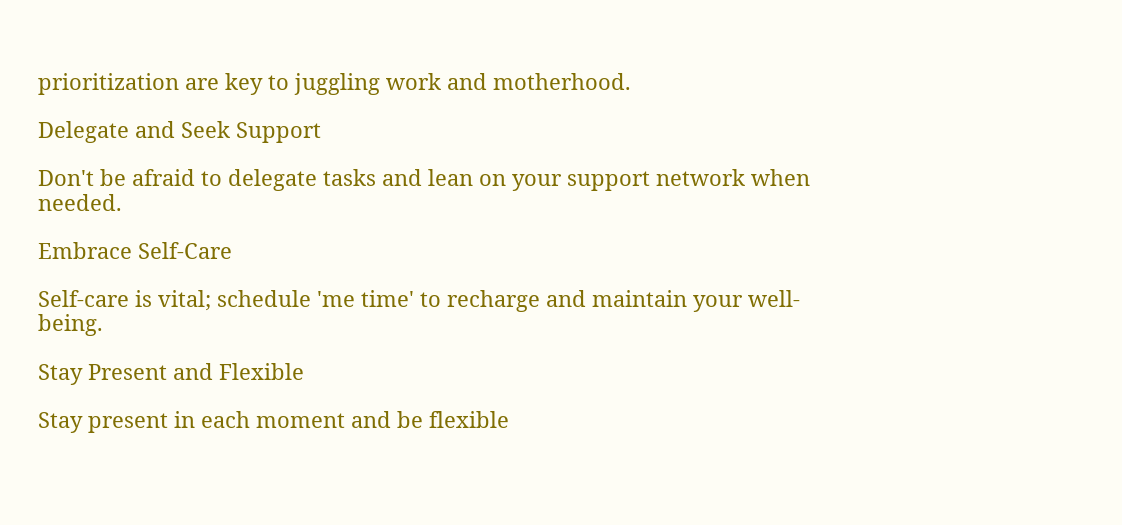prioritization are key to juggling work and motherhood.

Delegate and Seek Support

Don't be afraid to delegate tasks and lean on your support network when needed.

Embrace Self-Care

Self-care is vital; schedule 'me time' to recharge and maintain your well-being.

Stay Present and Flexible

Stay present in each moment and be flexible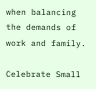when balancing the demands of work and family.

Celebrate Small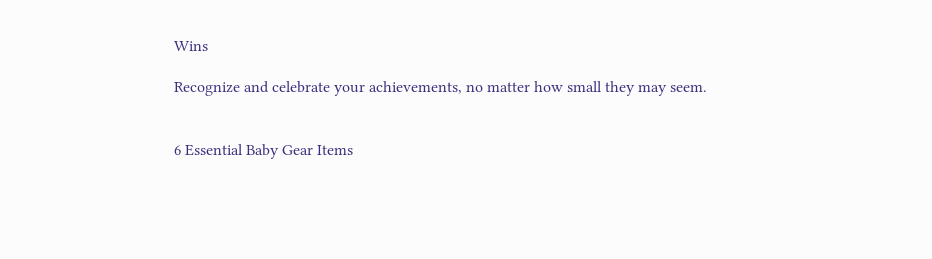Wins

Recognize and celebrate your achievements, no matter how small they may seem.


6 Essential Baby Gear Items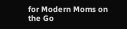for Modern Moms on the Go